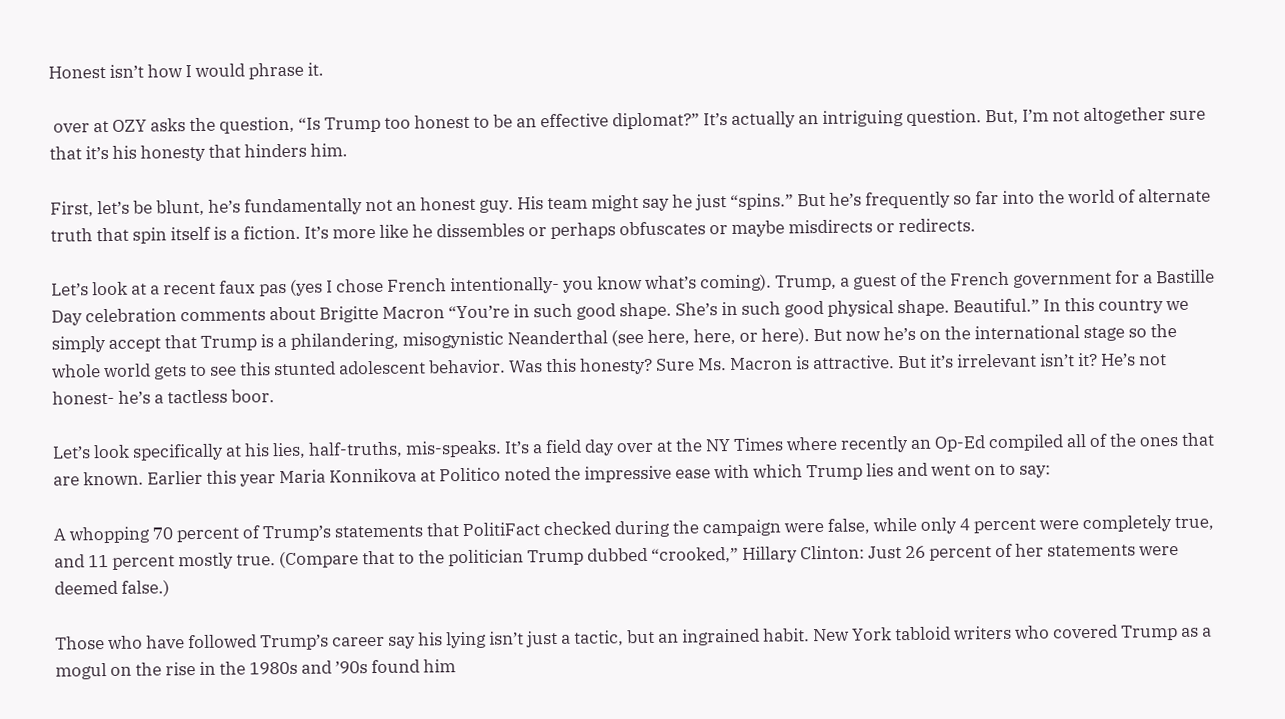Honest isn’t how I would phrase it.

 over at OZY asks the question, “Is Trump too honest to be an effective diplomat?” It’s actually an intriguing question. But, I’m not altogether sure that it’s his honesty that hinders him.

First, let’s be blunt, he’s fundamentally not an honest guy. His team might say he just “spins.” But he’s frequently so far into the world of alternate truth that spin itself is a fiction. It’s more like he dissembles or perhaps obfuscates or maybe misdirects or redirects.

Let’s look at a recent faux pas (yes I chose French intentionally- you know what’s coming). Trump, a guest of the French government for a Bastille Day celebration comments about Brigitte Macron “You’re in such good shape. She’s in such good physical shape. Beautiful.” In this country we simply accept that Trump is a philandering, misogynistic Neanderthal (see here, here, or here). But now he’s on the international stage so the whole world gets to see this stunted adolescent behavior. Was this honesty? Sure Ms. Macron is attractive. But it’s irrelevant isn’t it? He’s not honest- he’s a tactless boor.

Let’s look specifically at his lies, half-truths, mis-speaks. It’s a field day over at the NY Times where recently an Op-Ed compiled all of the ones that are known. Earlier this year Maria Konnikova at Politico noted the impressive ease with which Trump lies and went on to say:

A whopping 70 percent of Trump’s statements that PolitiFact checked during the campaign were false, while only 4 percent were completely true, and 11 percent mostly true. (Compare that to the politician Trump dubbed “crooked,” Hillary Clinton: Just 26 percent of her statements were deemed false.)

Those who have followed Trump’s career say his lying isn’t just a tactic, but an ingrained habit. New York tabloid writers who covered Trump as a mogul on the rise in the 1980s and ’90s found him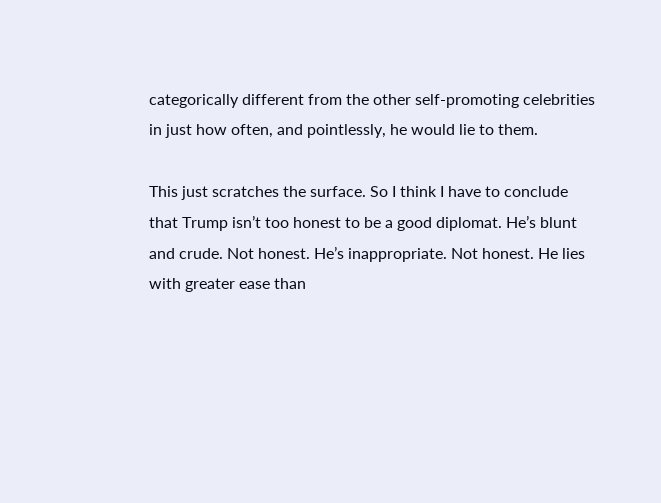categorically different from the other self-promoting celebrities in just how often, and pointlessly, he would lie to them.

This just scratches the surface. So I think I have to conclude that Trump isn’t too honest to be a good diplomat. He’s blunt and crude. Not honest. He’s inappropriate. Not honest. He lies with greater ease than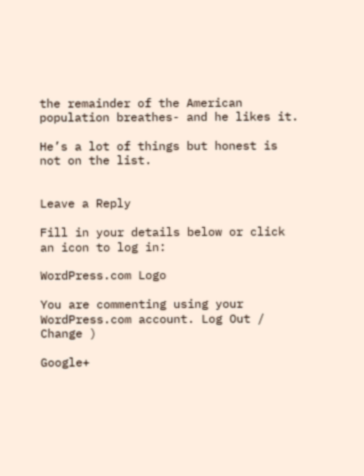the remainder of the American population breathes- and he likes it.

He’s a lot of things but honest is not on the list.


Leave a Reply

Fill in your details below or click an icon to log in:

WordPress.com Logo

You are commenting using your WordPress.com account. Log Out /  Change )

Google+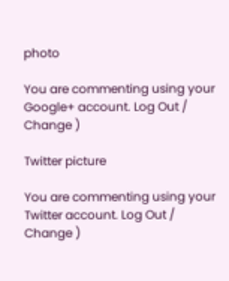photo

You are commenting using your Google+ account. Log Out /  Change )

Twitter picture

You are commenting using your Twitter account. Log Out /  Change )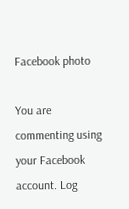Facebook photo

You are commenting using your Facebook account. Log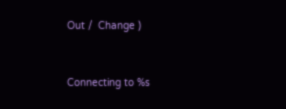Out /  Change )


Connecting to %s